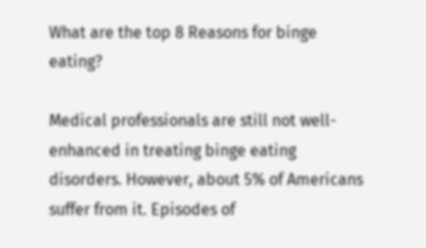What are the top 8 Reasons for binge eating?

Medical professionals are still not well-enhanced in treating binge eating disorders. However, about 5% of Americans suffer from it. Episodes of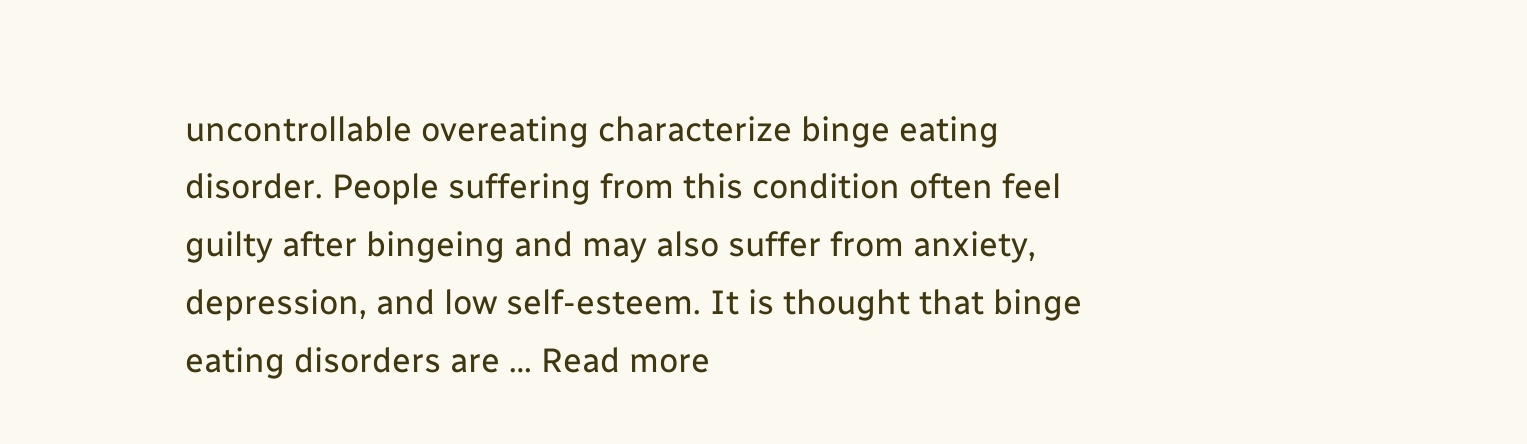uncontrollable overeating characterize binge eating disorder. People suffering from this condition often feel guilty after bingeing and may also suffer from anxiety, depression, and low self-esteem. It is thought that binge eating disorders are … Read more